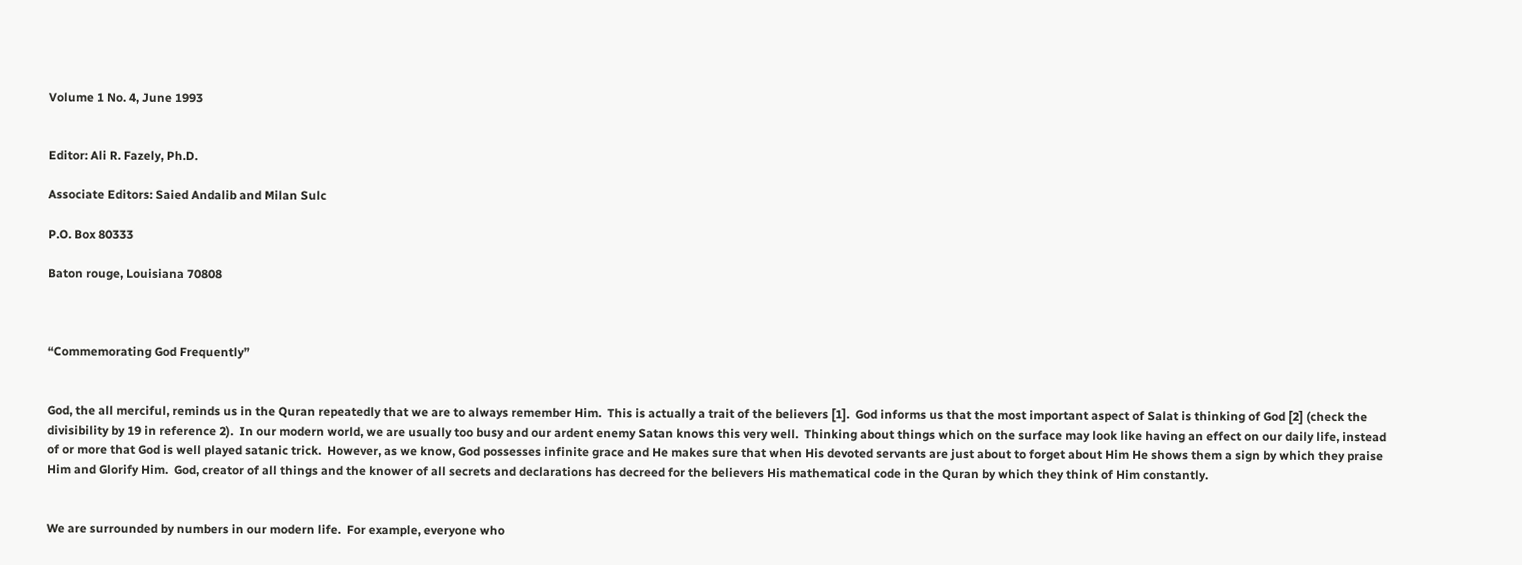Volume 1 No. 4, June 1993


Editor: Ali R. Fazely, Ph.D.

Associate Editors: Saied Andalib and Milan Sulc

P.O. Box 80333

Baton rouge, Louisiana 70808



“Commemorating God Frequently”


God, the all merciful, reminds us in the Quran repeatedly that we are to always remember Him.  This is actually a trait of the believers [1].  God informs us that the most important aspect of Salat is thinking of God [2] (check the divisibility by 19 in reference 2).  In our modern world, we are usually too busy and our ardent enemy Satan knows this very well.  Thinking about things which on the surface may look like having an effect on our daily life, instead of or more that God is well played satanic trick.  However, as we know, God possesses infinite grace and He makes sure that when His devoted servants are just about to forget about Him He shows them a sign by which they praise Him and Glorify Him.  God, creator of all things and the knower of all secrets and declarations has decreed for the believers His mathematical code in the Quran by which they think of Him constantly.


We are surrounded by numbers in our modern life.  For example, everyone who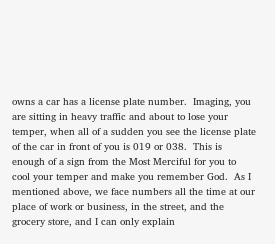owns a car has a license plate number.  Imaging, you are sitting in heavy traffic and about to lose your temper, when all of a sudden you see the license plate of the car in front of you is 019 or 038.  This is enough of a sign from the Most Merciful for you to cool your temper and make you remember God.  As I mentioned above, we face numbers all the time at our place of work or business, in the street, and the grocery store, and I can only explain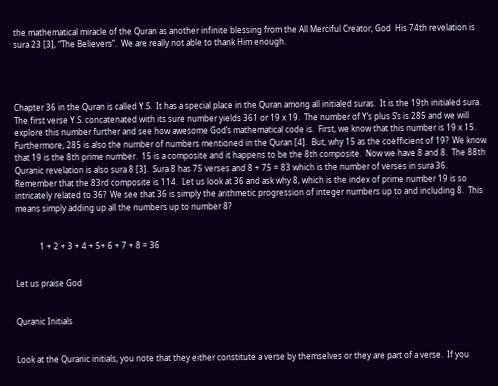the mathematical miracle of the Quran as another infinite blessing from the All Merciful Creator, God  His 74th revelation is sura 23 [3], “The Believers”.  We are really not able to thank Him enough.




Chapter 36 in the Quran is called Y.S.  It has a special place in the Quran among all initialed suras.  It is the 19th initialed sura.  The first verse Y.S. concatenated with its sure number yields 361 or 19 x 19.  The number of Y’s plus S’s is 285 and we will explore this number further and see how awesome God’s mathematical code is.  First, we know that this number is 19 x 15.  Furthermore, 285 is also the number of numbers mentioned in the Quran [4].  But, why 15 as the coefficient of 19?  We know that 19 is the 8th prime number.  15 is a composite and it happens to be the 8th composite.  Now we have 8 and 8.  The 88th Quranic revelation is also sura 8 [3].  Sura 8 has 75 verses and 8 + 75 = 83 which is the number of verses in sura 36.  Remember that the 83rd composite is 114.  Let us look at 36 and ask why 8, which is the index of prime number 19 is so intricately related to 36?  We see that 36 is simply the arithmetic progression of integer numbers up to and including 8.  This means simply adding up all the numbers up to number 8?


            1 + 2 + 3 + 4 + 5+ 6 + 7 + 8 = 36


Let us praise God


Quranic Initials


Look at the Quranic initials, you note that they either constitute a verse by themselves or they are part of a verse.  If you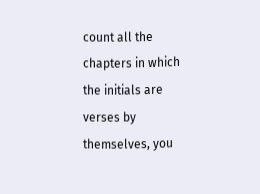count all the chapters in which the initials are verses by themselves, you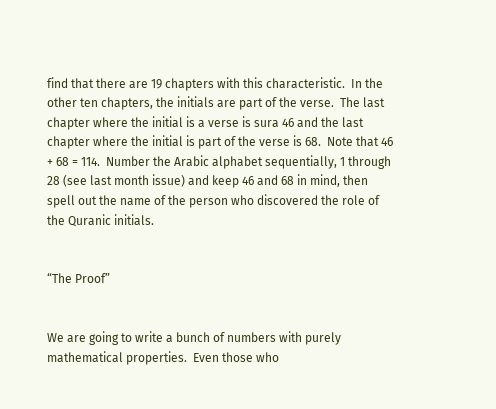find that there are 19 chapters with this characteristic.  In the other ten chapters, the initials are part of the verse.  The last chapter where the initial is a verse is sura 46 and the last chapter where the initial is part of the verse is 68.  Note that 46 + 68 = 114.  Number the Arabic alphabet sequentially, 1 through 28 (see last month issue) and keep 46 and 68 in mind, then spell out the name of the person who discovered the role of the Quranic initials.


“The Proof”


We are going to write a bunch of numbers with purely mathematical properties.  Even those who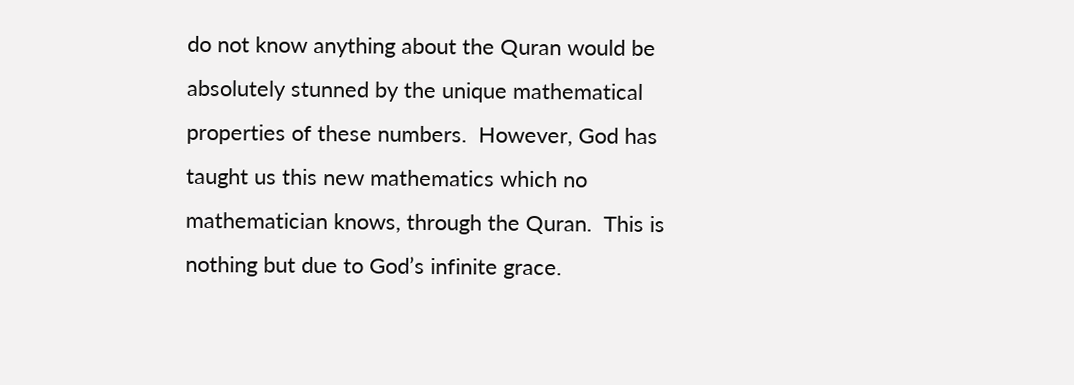do not know anything about the Quran would be absolutely stunned by the unique mathematical properties of these numbers.  However, God has taught us this new mathematics which no mathematician knows, through the Quran.  This is nothing but due to God’s infinite grace.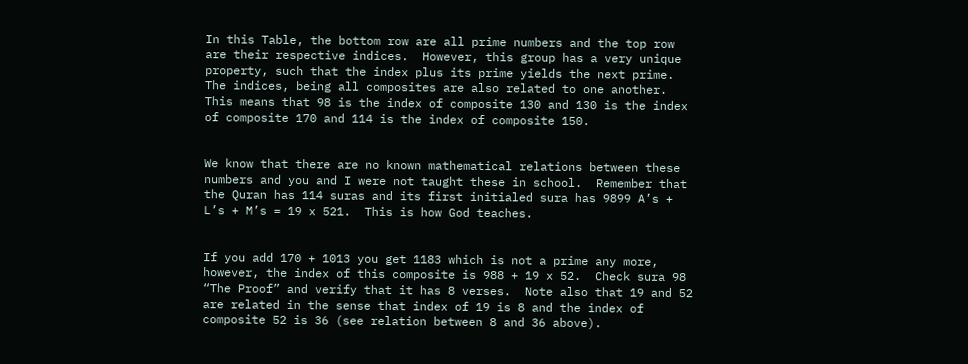In this Table, the bottom row are all prime numbers and the top row are their respective indices.  However, this group has a very unique property, such that the index plus its prime yields the next prime.  The indices, being all composites are also related to one another.  This means that 98 is the index of composite 130 and 130 is the index of composite 170 and 114 is the index of composite 150.


We know that there are no known mathematical relations between these numbers and you and I were not taught these in school.  Remember that the Quran has 114 suras and its first initialed sura has 9899 A’s + L’s + M’s = 19 x 521.  This is how God teaches.


If you add 170 + 1013 you get 1183 which is not a prime any more, however, the index of this composite is 988 + 19 x 52.  Check sura 98 “The Proof” and verify that it has 8 verses.  Note also that 19 and 52 are related in the sense that index of 19 is 8 and the index of composite 52 is 36 (see relation between 8 and 36 above).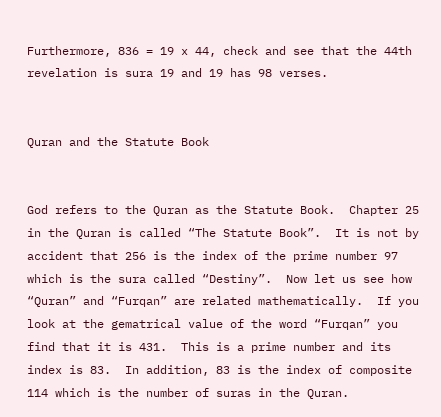Furthermore, 836 = 19 x 44, check and see that the 44th revelation is sura 19 and 19 has 98 verses.


Quran and the Statute Book


God refers to the Quran as the Statute Book.  Chapter 25 in the Quran is called “The Statute Book”.  It is not by accident that 256 is the index of the prime number 97 which is the sura called “Destiny”.  Now let us see how “Quran” and “Furqan” are related mathematically.  If you look at the gematrical value of the word “Furqan” you find that it is 431.  This is a prime number and its index is 83.  In addition, 83 is the index of composite 114 which is the number of suras in the Quran.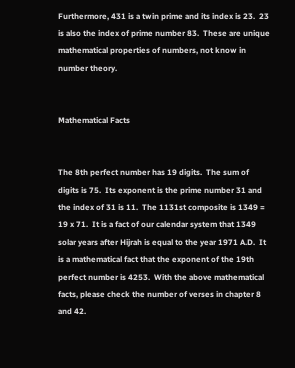Furthermore, 431 is a twin prime and its index is 23.  23 is also the index of prime number 83.  These are unique mathematical properties of numbers, not know in number theory.


Mathematical Facts


The 8th perfect number has 19 digits.  The sum of digits is 75.  Its exponent is the prime number 31 and the index of 31 is 11.  The 1131st composite is 1349 = 19 x 71.  It is a fact of our calendar system that 1349 solar years after Hijrah is equal to the year 1971 A.D.  It is a mathematical fact that the exponent of the 19th perfect number is 4253.  With the above mathematical facts, please check the number of verses in chapter 8 and 42.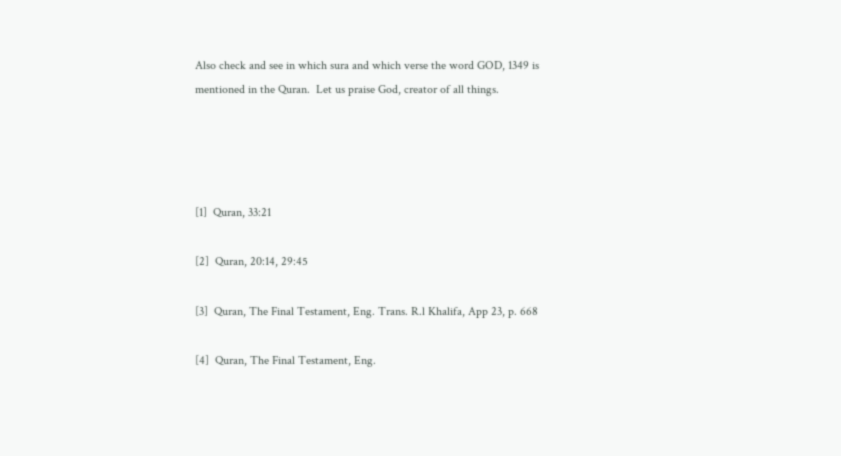Also check and see in which sura and which verse the word GOD, 1349 is mentioned in the Quran.  Let us praise God, creator of all things.




[1]  Quran, 33:21

[2]  Quran, 20:14, 29:45

[3]  Quran, The Final Testament, Eng. Trans. R.l Khalifa, App 23, p. 668

[4]  Quran, The Final Testament, Eng.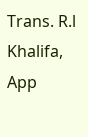Trans. R.l Khalifa, App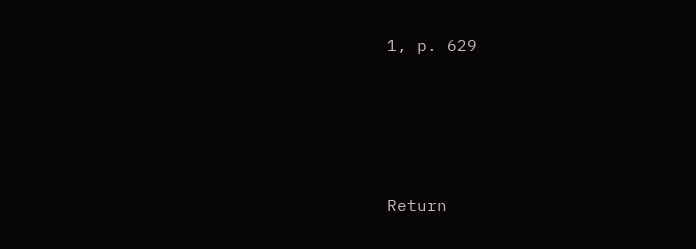1, p. 629




Return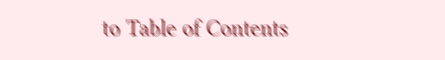to Table of Contents